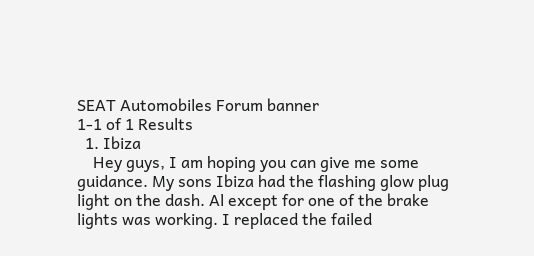SEAT Automobiles Forum banner
1-1 of 1 Results
  1. Ibiza
    Hey guys, I am hoping you can give me some guidance. My sons Ibiza had the flashing glow plug light on the dash. Al except for one of the brake lights was working. I replaced the failed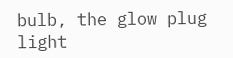bulb, the glow plug light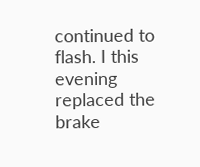continued to flash. I this evening replaced the brake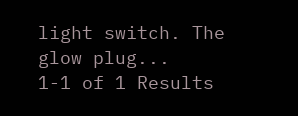light switch. The glow plug...
1-1 of 1 Results